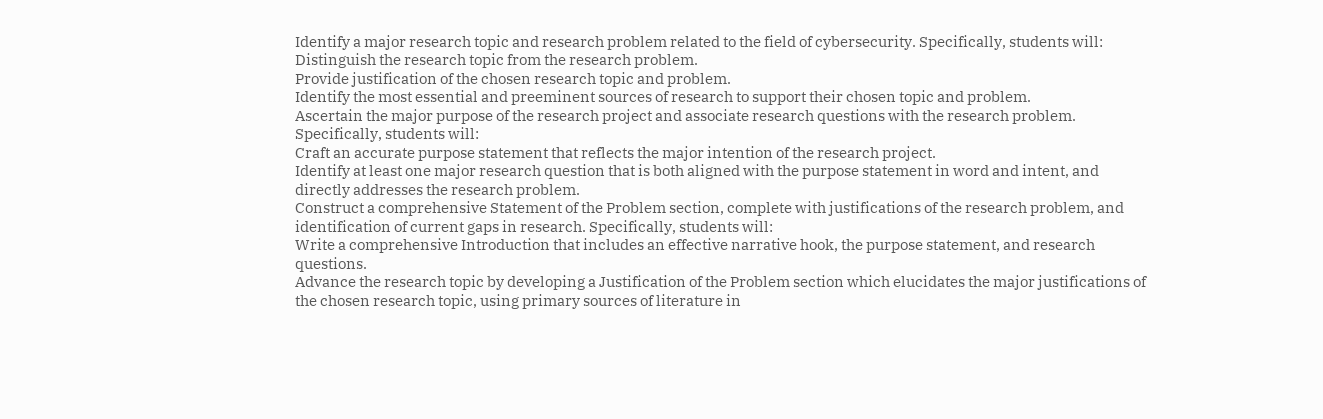Identify a major research topic and research problem related to the field of cybersecurity. Specifically, students will:
Distinguish the research topic from the research problem.
Provide justification of the chosen research topic and problem.
Identify the most essential and preeminent sources of research to support their chosen topic and problem.
Ascertain the major purpose of the research project and associate research questions with the research problem. Specifically, students will:
Craft an accurate purpose statement that reflects the major intention of the research project.
Identify at least one major research question that is both aligned with the purpose statement in word and intent, and directly addresses the research problem.
Construct a comprehensive Statement of the Problem section, complete with justifications of the research problem, and identification of current gaps in research. Specifically, students will:
Write a comprehensive Introduction that includes an effective narrative hook, the purpose statement, and research questions.
Advance the research topic by developing a Justification of the Problem section which elucidates the major justifications of the chosen research topic, using primary sources of literature in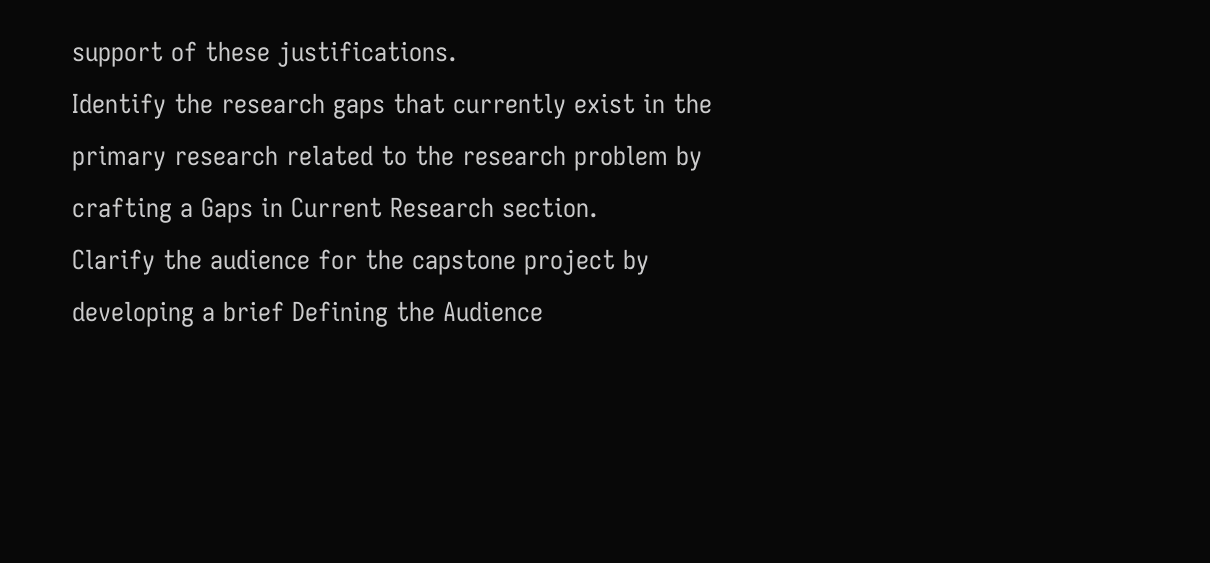support of these justifications.
Identify the research gaps that currently exist in the primary research related to the research problem by crafting a Gaps in Current Research section.
Clarify the audience for the capstone project by developing a brief Defining the Audience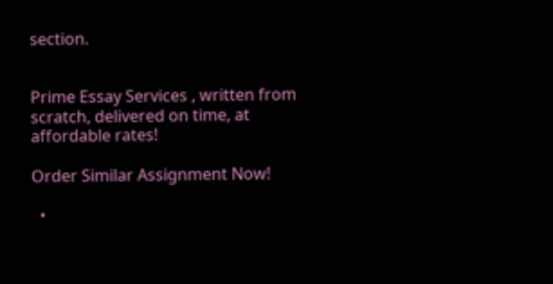section.


Prime Essay Services , written from scratch, delivered on time, at affordable rates!

Order Similar Assignment Now!

  •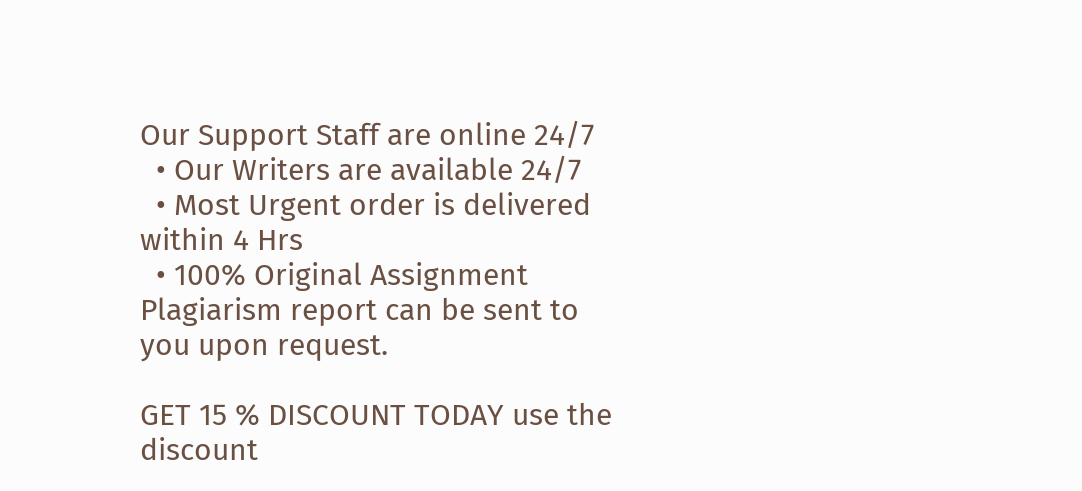Our Support Staff are online 24/7
  • Our Writers are available 24/7
  • Most Urgent order is delivered within 4 Hrs
  • 100% Original Assignment Plagiarism report can be sent to you upon request.

GET 15 % DISCOUNT TODAY use the discount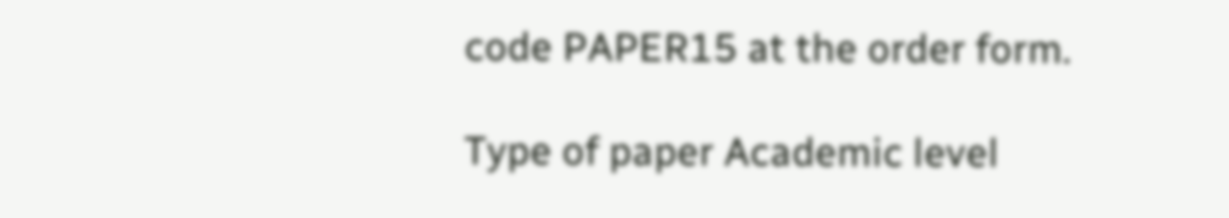code PAPER15 at the order form.

Type of paper Academic level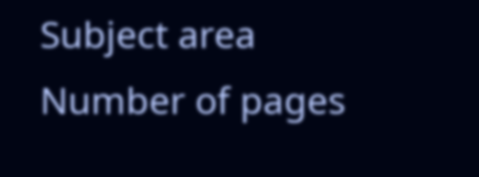Subject area
Number of pages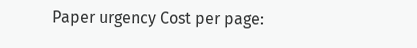Paper urgency Cost per page: